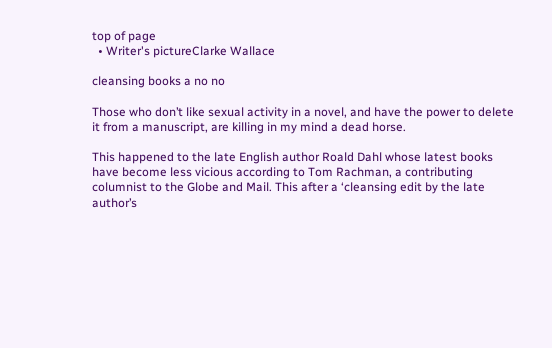top of page
  • Writer's pictureClarke Wallace

cleansing books a no no

Those who don’t like sexual activity in a novel, and have the power to delete it from a manuscript, are killing in my mind a dead horse.

This happened to the late English author Roald Dahl whose latest books have become less vicious according to Tom Rachman, a contributing columnist to the Globe and Mail. This after a ‘cleansing edit by the late author’s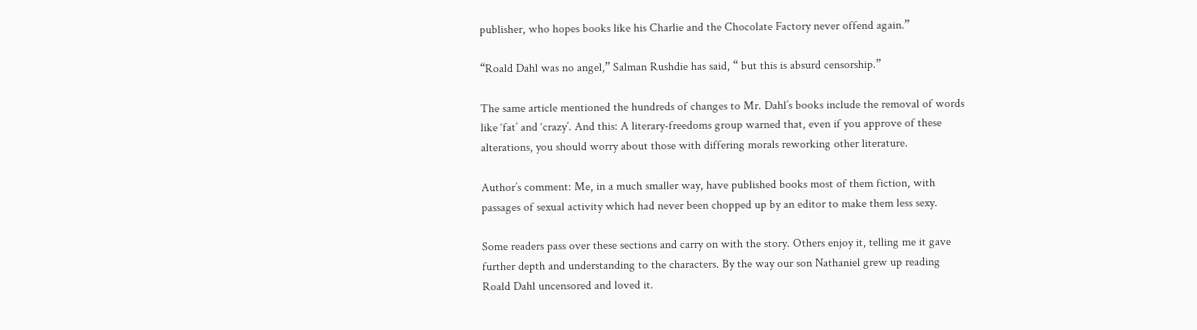publisher, who hopes books like his Charlie and the Chocolate Factory never offend again.”

“Roald Dahl was no angel,” Salman Rushdie has said, “ but this is absurd censorship.”

The same article mentioned the hundreds of changes to Mr. Dahl’s books include the removal of words like ‘fat’ and ‘crazy’. And this: A literary-freedoms group warned that, even if you approve of these alterations, you should worry about those with differing morals reworking other literature.

Author’s comment: Me, in a much smaller way, have published books most of them fiction, with passages of sexual activity which had never been chopped up by an editor to make them less sexy.

Some readers pass over these sections and carry on with the story. Others enjoy it, telling me it gave further depth and understanding to the characters. By the way our son Nathaniel grew up reading Roald Dahl uncensored and loved it.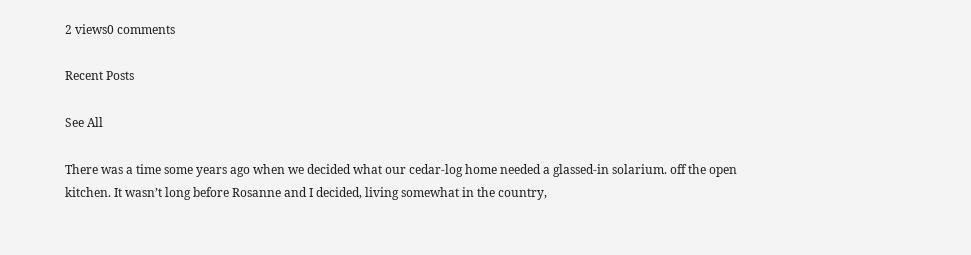2 views0 comments

Recent Posts

See All

There was a time some years ago when we decided what our cedar-log home needed a glassed-in solarium. off the open kitchen. It wasn’t long before Rosanne and I decided, living somewhat in the country,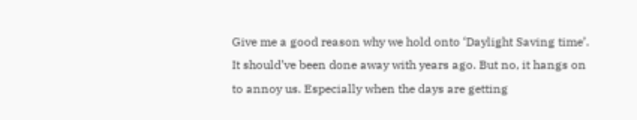Give me a good reason why we hold onto ‘Daylight Saving time’. It should’ve been done away with years ago. But no, it hangs on to annoy us. Especially when the days are getting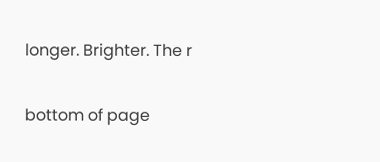longer. Brighter. The r

bottom of page